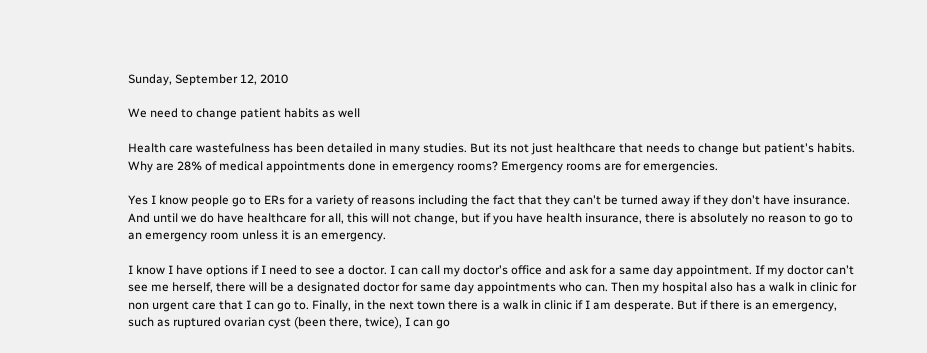Sunday, September 12, 2010

We need to change patient habits as well

Health care wastefulness has been detailed in many studies. But its not just healthcare that needs to change but patient's habits. Why are 28% of medical appointments done in emergency rooms? Emergency rooms are for emergencies.

Yes I know people go to ERs for a variety of reasons including the fact that they can't be turned away if they don't have insurance. And until we do have healthcare for all, this will not change, but if you have health insurance, there is absolutely no reason to go to an emergency room unless it is an emergency.

I know I have options if I need to see a doctor. I can call my doctor's office and ask for a same day appointment. If my doctor can't see me herself, there will be a designated doctor for same day appointments who can. Then my hospital also has a walk in clinic for non urgent care that I can go to. Finally, in the next town there is a walk in clinic if I am desperate. But if there is an emergency, such as ruptured ovarian cyst (been there, twice), I can go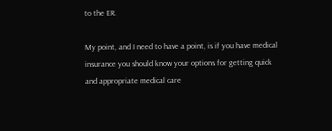to the ER.

My point, and I need to have a point, is if you have medical insurance you should know your options for getting quick and appropriate medical care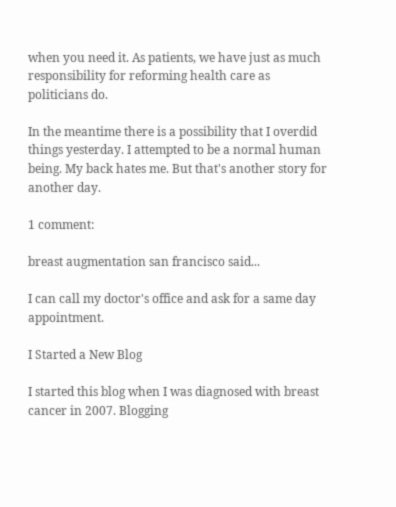when you need it. As patients, we have just as much responsibility for reforming health care as politicians do.

In the meantime there is a possibility that I overdid things yesterday. I attempted to be a normal human being. My back hates me. But that's another story for another day.

1 comment:

breast augmentation san francisco said...

I can call my doctor's office and ask for a same day appointment.

I Started a New Blog

I started this blog when I was diagnosed with breast cancer in 2007. Blogging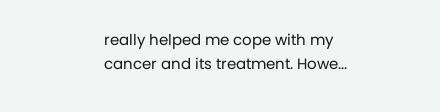really helped me cope with my cancer and its treatment. Howe...